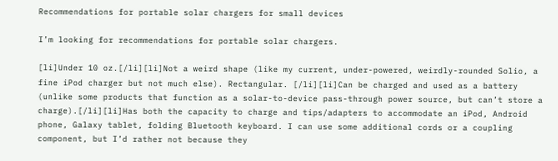Recommendations for portable solar chargers for small devices

I’m looking for recommendations for portable solar chargers.

[li]Under 10 oz.[/li][li]Not a weird shape (like my current, under-powered, weirdly-rounded Solio, a fine iPod charger but not much else). Rectangular. [/li][li]Can be charged and used as a battery (unlike some products that function as a solar-to-device pass-through power source, but can’t store a charge).[/li][li]Has both the capacity to charge and tips/adapters to accommodate an iPod, Android phone, Galaxy tablet, folding Bluetooth keyboard. I can use some additional cords or a coupling component, but I’d rather not because they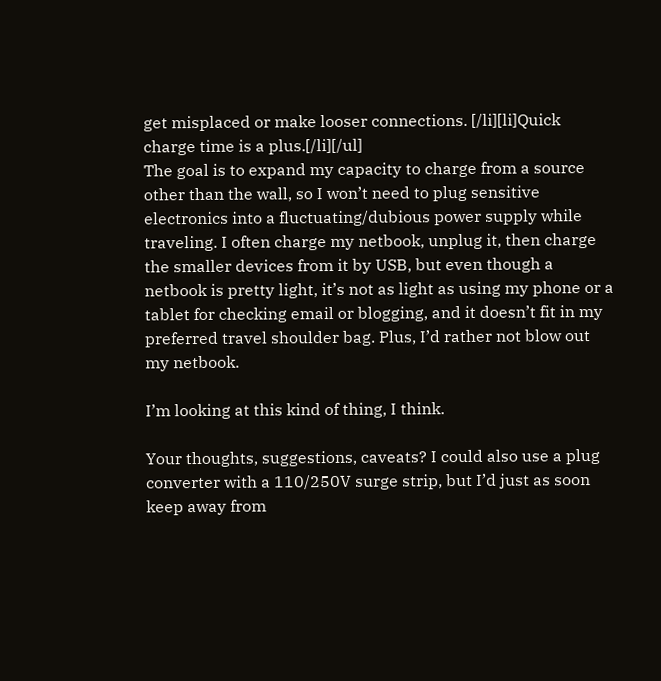get misplaced or make looser connections. [/li][li]Quick charge time is a plus.[/li][/ul]
The goal is to expand my capacity to charge from a source other than the wall, so I won’t need to plug sensitive electronics into a fluctuating/dubious power supply while traveling. I often charge my netbook, unplug it, then charge the smaller devices from it by USB, but even though a netbook is pretty light, it’s not as light as using my phone or a tablet for checking email or blogging, and it doesn’t fit in my preferred travel shoulder bag. Plus, I’d rather not blow out my netbook.

I’m looking at this kind of thing, I think.

Your thoughts, suggestions, caveats? I could also use a plug converter with a 110/250V surge strip, but I’d just as soon keep away from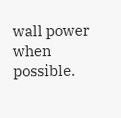wall power when possible.